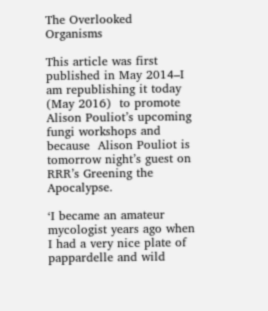The Overlooked Organisms

This article was first published in May 2014–I am republishing it today (May 2016)  to promote Alison Pouliot’s upcoming fungi workshops and because  Alison Pouliot is tomorrow night’s guest on RRR’s Greening the Apocalypse.

‘I became an amateur mycologist years ago when I had a very nice plate of pappardelle and wild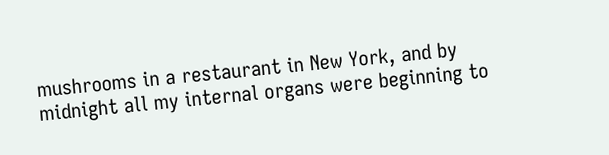mushrooms in a restaurant in New York, and by midnight all my internal organs were beginning to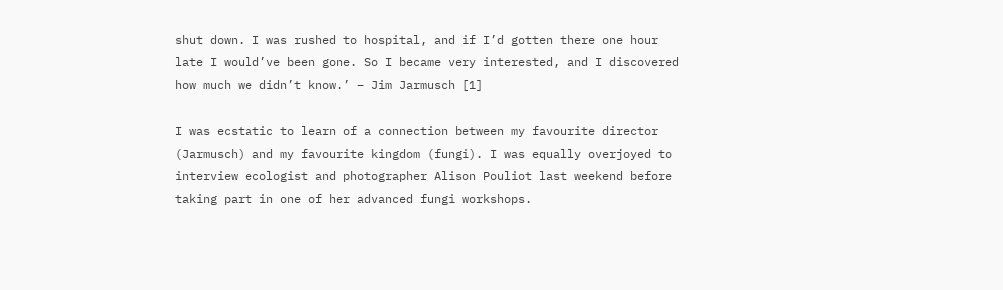shut down. I was rushed to hospital, and if I’d gotten there one hour late I would’ve been gone. So I became very interested, and I discovered how much we didn’t know.’ – Jim Jarmusch [1]

I was ecstatic to learn of a connection between my favourite director (Jarmusch) and my favourite kingdom (fungi). I was equally overjoyed to interview ecologist and photographer Alison Pouliot last weekend before taking part in one of her advanced fungi workshops.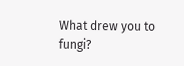What drew you to fungi?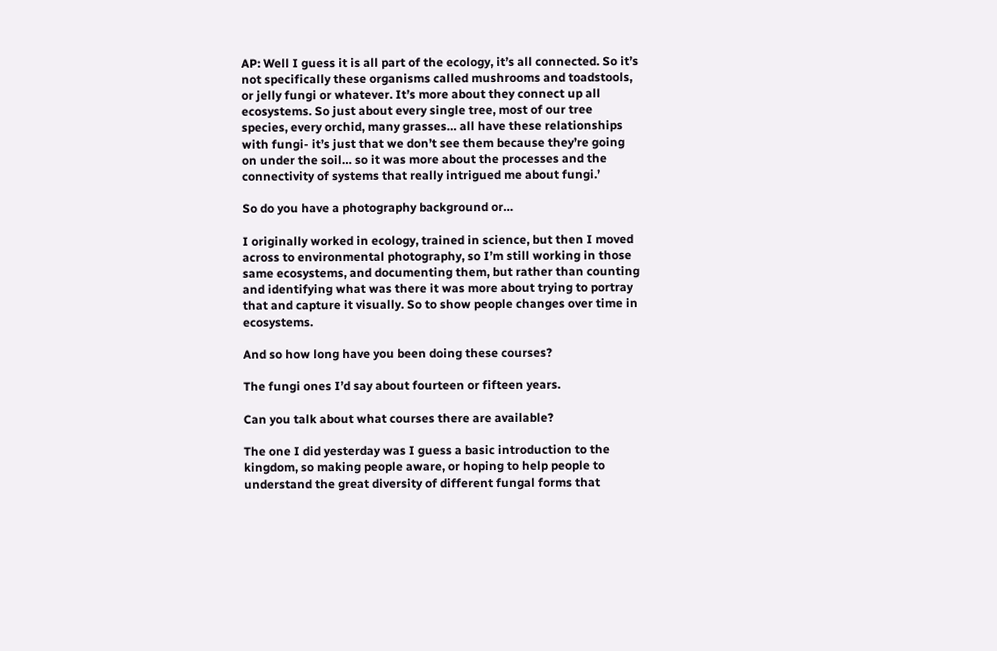AP: Well I guess it is all part of the ecology, it’s all connected. So it’s not specifically these organisms called mushrooms and toadstools, or jelly fungi or whatever. It’s more about they connect up all ecosystems. So just about every single tree, most of our tree species, every orchid, many grasses… all have these relationships with fungi- it’s just that we don’t see them because they’re going on under the soil… so it was more about the processes and the connectivity of systems that really intrigued me about fungi.’

So do you have a photography background or…

I originally worked in ecology, trained in science, but then I moved across to environmental photography, so I’m still working in those same ecosystems, and documenting them, but rather than counting and identifying what was there it was more about trying to portray that and capture it visually. So to show people changes over time in ecosystems.

And so how long have you been doing these courses?

The fungi ones I’d say about fourteen or fifteen years.

Can you talk about what courses there are available?

The one I did yesterday was I guess a basic introduction to the kingdom, so making people aware, or hoping to help people to understand the great diversity of different fungal forms that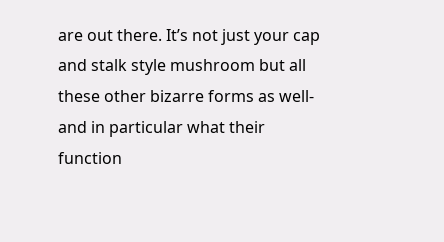are out there. It’s not just your cap and stalk style mushroom but all these other bizarre forms as well- and in particular what their function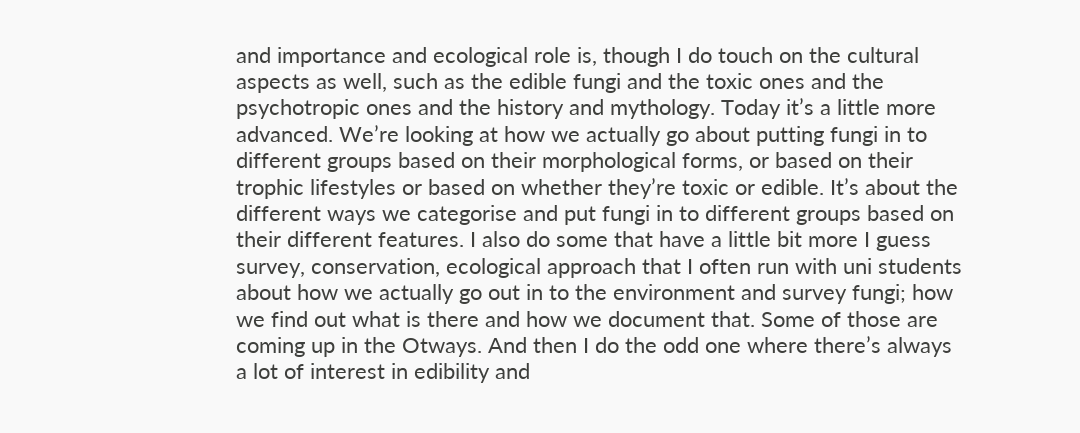and importance and ecological role is, though I do touch on the cultural aspects as well, such as the edible fungi and the toxic ones and the psychotropic ones and the history and mythology. Today it’s a little more advanced. We’re looking at how we actually go about putting fungi in to different groups based on their morphological forms, or based on their trophic lifestyles or based on whether they’re toxic or edible. It’s about the different ways we categorise and put fungi in to different groups based on their different features. I also do some that have a little bit more I guess survey, conservation, ecological approach that I often run with uni students about how we actually go out in to the environment and survey fungi; how we find out what is there and how we document that. Some of those are coming up in the Otways. And then I do the odd one where there’s always a lot of interest in edibility and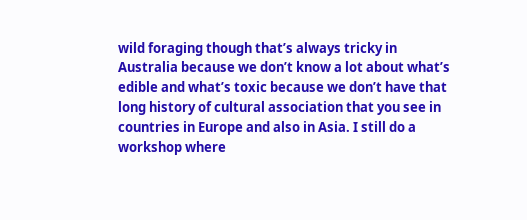wild foraging though that’s always tricky in Australia because we don’t know a lot about what’s edible and what’s toxic because we don’t have that long history of cultural association that you see in countries in Europe and also in Asia. I still do a workshop where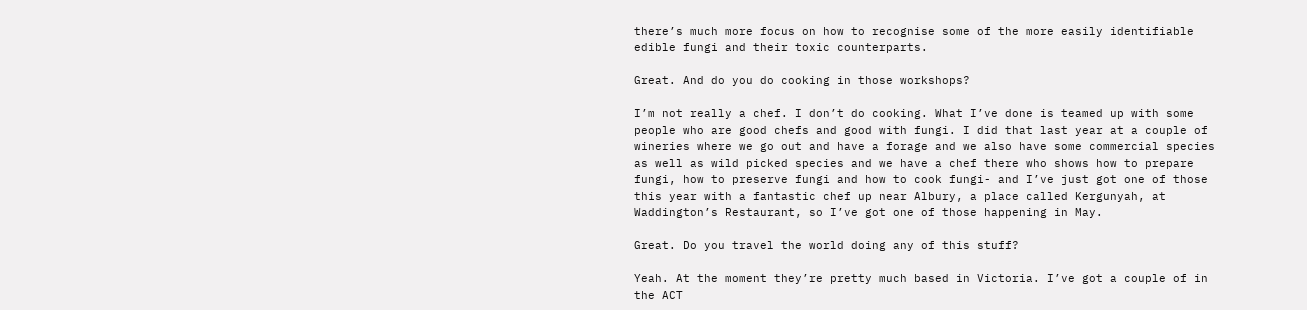there’s much more focus on how to recognise some of the more easily identifiable edible fungi and their toxic counterparts.

Great. And do you do cooking in those workshops?

I’m not really a chef. I don’t do cooking. What I’ve done is teamed up with some people who are good chefs and good with fungi. I did that last year at a couple of wineries where we go out and have a forage and we also have some commercial species as well as wild picked species and we have a chef there who shows how to prepare fungi, how to preserve fungi and how to cook fungi- and I’ve just got one of those this year with a fantastic chef up near Albury, a place called Kergunyah, at Waddington’s Restaurant, so I’ve got one of those happening in May.

Great. Do you travel the world doing any of this stuff?

Yeah. At the moment they’re pretty much based in Victoria. I’ve got a couple of in the ACT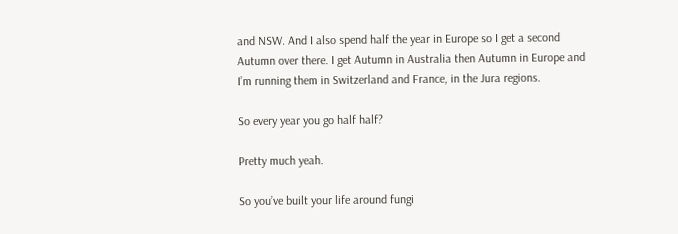and NSW. And I also spend half the year in Europe so I get a second Autumn over there. I get Autumn in Australia then Autumn in Europe and I’m running them in Switzerland and France, in the Jura regions.

So every year you go half half?

Pretty much yeah.

So you’ve built your life around fungi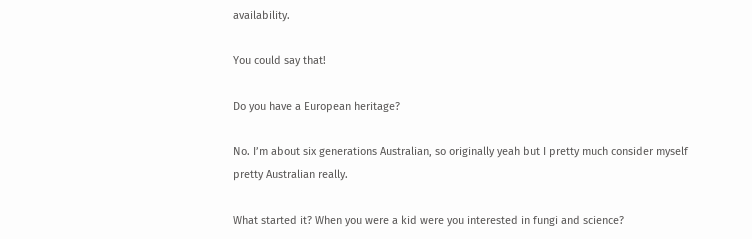availability.

You could say that!

Do you have a European heritage?

No. I’m about six generations Australian, so originally yeah but I pretty much consider myself pretty Australian really.

What started it? When you were a kid were you interested in fungi and science?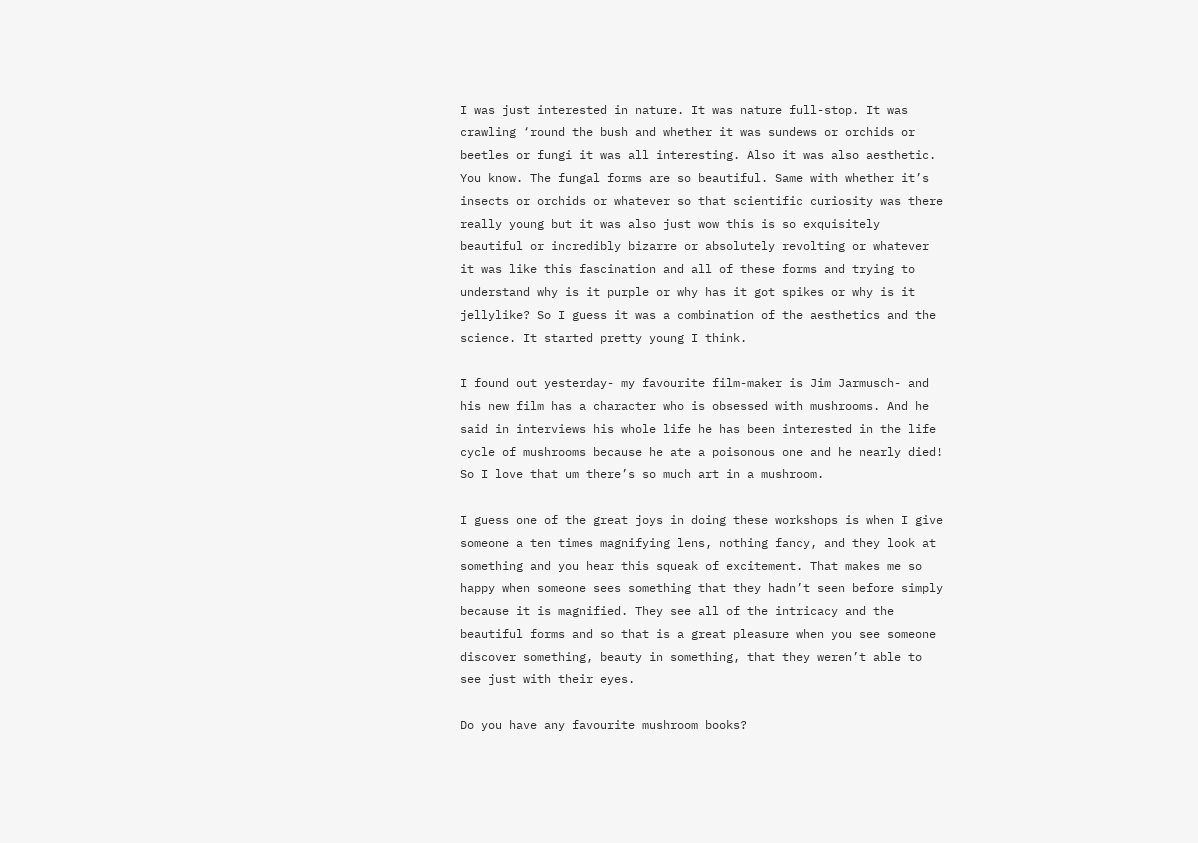I was just interested in nature. It was nature full-stop. It was crawling ‘round the bush and whether it was sundews or orchids or beetles or fungi it was all interesting. Also it was also aesthetic. You know. The fungal forms are so beautiful. Same with whether it’s insects or orchids or whatever so that scientific curiosity was there really young but it was also just wow this is so exquisitely beautiful or incredibly bizarre or absolutely revolting or whatever it was like this fascination and all of these forms and trying to understand why is it purple or why has it got spikes or why is it jellylike? So I guess it was a combination of the aesthetics and the science. It started pretty young I think.

I found out yesterday- my favourite film-maker is Jim Jarmusch- and his new film has a character who is obsessed with mushrooms. And he said in interviews his whole life he has been interested in the life cycle of mushrooms because he ate a poisonous one and he nearly died! So I love that um there’s so much art in a mushroom.

I guess one of the great joys in doing these workshops is when I give someone a ten times magnifying lens, nothing fancy, and they look at something and you hear this squeak of excitement. That makes me so happy when someone sees something that they hadn’t seen before simply because it is magnified. They see all of the intricacy and the beautiful forms and so that is a great pleasure when you see someone discover something, beauty in something, that they weren’t able to see just with their eyes.

Do you have any favourite mushroom books?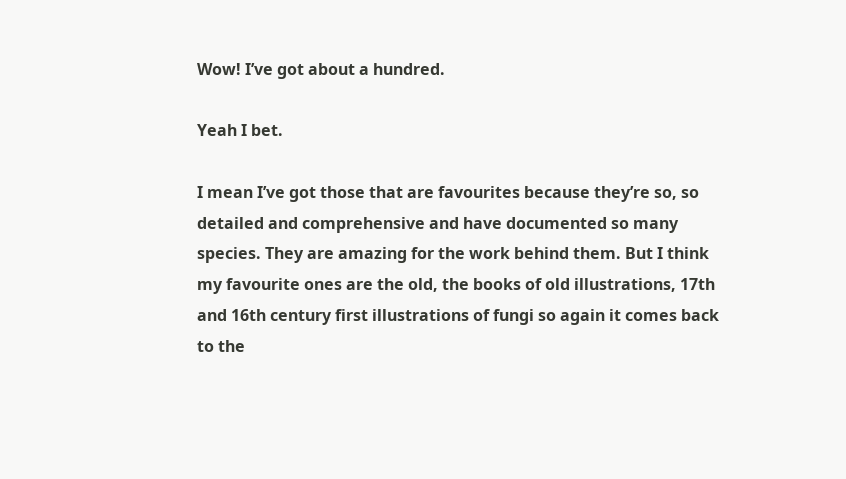Wow! I’ve got about a hundred.

Yeah I bet.

I mean I’ve got those that are favourites because they’re so, so detailed and comprehensive and have documented so many species. They are amazing for the work behind them. But I think my favourite ones are the old, the books of old illustrations, 17th and 16th century first illustrations of fungi so again it comes back to the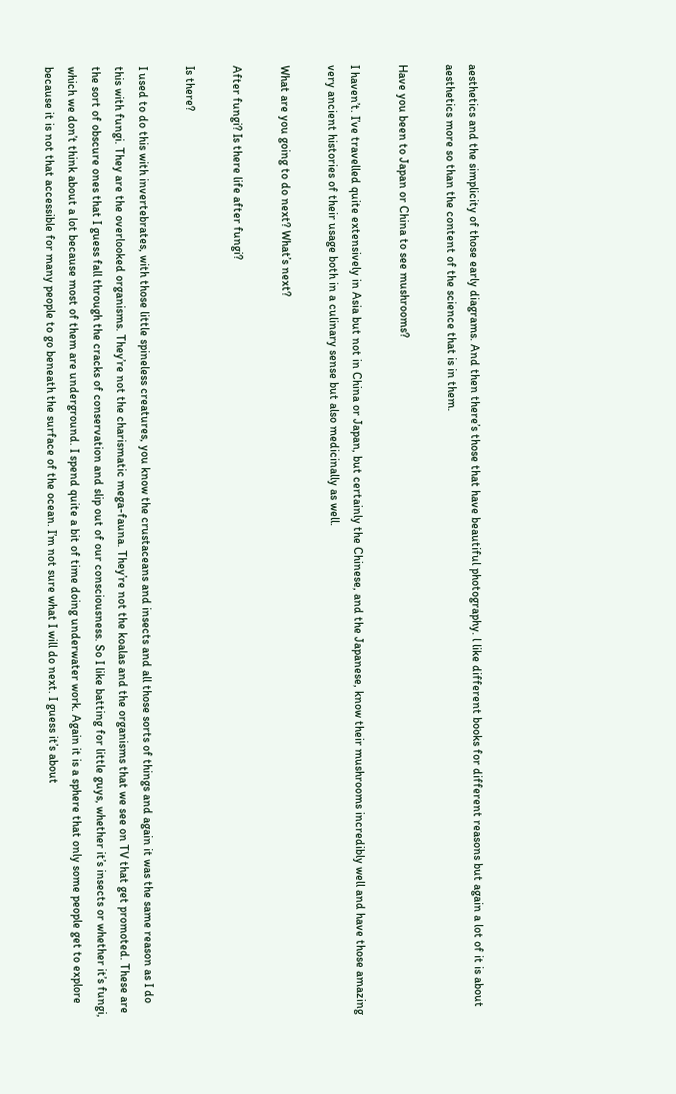aesthetics and the simplicity of those early diagrams. And then there’s those that have beautiful photography. l like different books for different reasons but again a lot of it is about aesthetics more so than the content of the science that is in them.

Have you been to Japan or China to see mushrooms?

I haven’t. I’ve travelled quite extensively in Asia but not in China or Japan, but certainly the Chinese, and the Japanese, know their mushrooms incredibly well and have those amazing very ancient histories of their usage both in a culinary sense but also medicinally as well.

What are you going to do next? What’s next?

After fungi? Is there life after fungi?

Is there?

I used to do this with invertebrates, with those little spineless creatures, you know the crustaceans and insects and all those sorts of things and again it was the same reason as I do this with fungi. They are the overlooked organisms. They’re not the charismatic mega-fauna. They’re not the koalas and the organisms that we see on TV that get promoted. These are the sort of obscure ones that I guess fall through the cracks of conservation and slip out of our consciousness. So I like batting for little guys, whether it’s insects or whether it’s fungi, which we don’t think about a lot because most of them are underground. I spend quite a bit of time doing underwater work. Again it is a sphere that only some people get to explore because it is not that accessible for many people to go beneath the surface of the ocean. I’m not sure what I will do next. I guess it’s about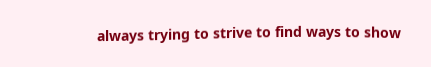always trying to strive to find ways to show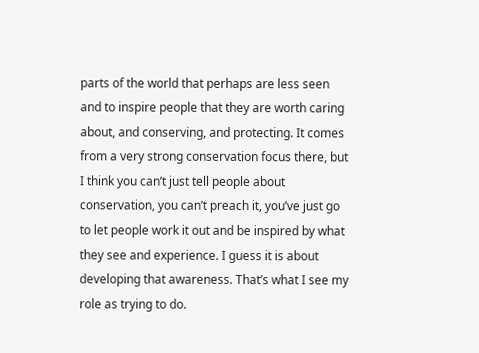parts of the world that perhaps are less seen and to inspire people that they are worth caring about, and conserving, and protecting. It comes from a very strong conservation focus there, but I think you can’t just tell people about conservation, you can’t preach it, you’ve just go to let people work it out and be inspired by what they see and experience. I guess it is about developing that awareness. That’s what I see my role as trying to do.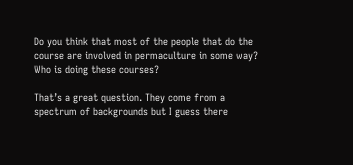Do you think that most of the people that do the course are involved in permaculture in some way? Who is doing these courses?

That’s a great question. They come from a spectrum of backgrounds but I guess there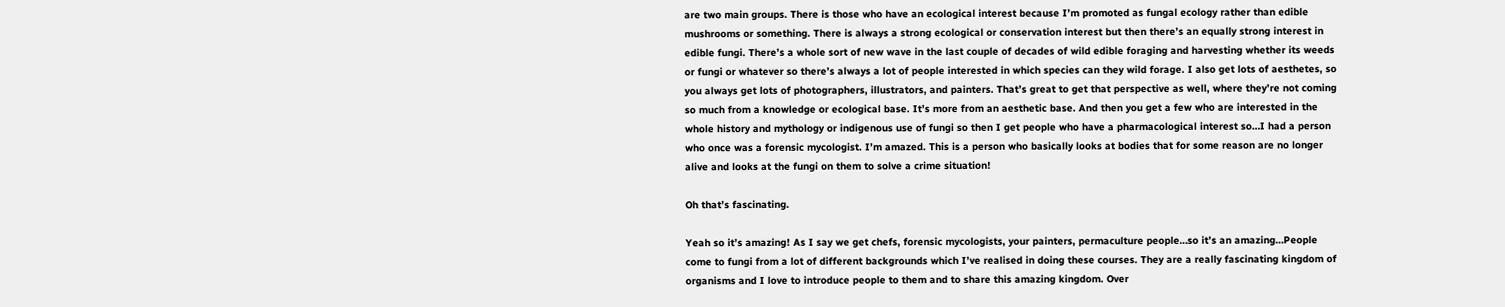are two main groups. There is those who have an ecological interest because I’m promoted as fungal ecology rather than edible mushrooms or something. There is always a strong ecological or conservation interest but then there’s an equally strong interest in edible fungi. There’s a whole sort of new wave in the last couple of decades of wild edible foraging and harvesting whether its weeds or fungi or whatever so there’s always a lot of people interested in which species can they wild forage. I also get lots of aesthetes, so you always get lots of photographers, illustrators, and painters. That’s great to get that perspective as well, where they’re not coming so much from a knowledge or ecological base. It’s more from an aesthetic base. And then you get a few who are interested in the whole history and mythology or indigenous use of fungi so then I get people who have a pharmacological interest so…I had a person who once was a forensic mycologist. I’m amazed. This is a person who basically looks at bodies that for some reason are no longer alive and looks at the fungi on them to solve a crime situation!

Oh that’s fascinating.

Yeah so it’s amazing! As I say we get chefs, forensic mycologists, your painters, permaculture people…so it’s an amazing…People come to fungi from a lot of different backgrounds which I’ve realised in doing these courses. They are a really fascinating kingdom of organisms and I love to introduce people to them and to share this amazing kingdom. Over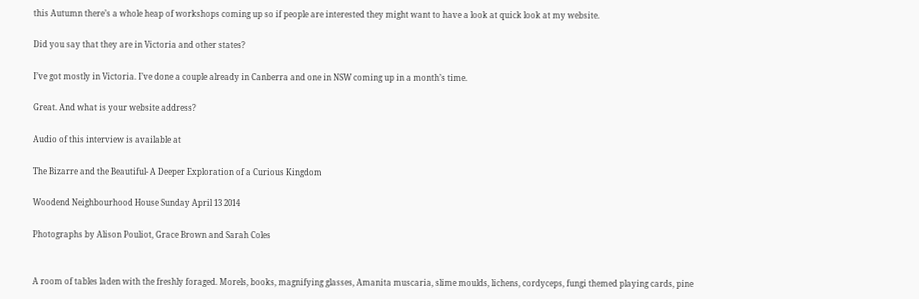this Autumn there’s a whole heap of workshops coming up so if people are interested they might want to have a look at quick look at my website.

Did you say that they are in Victoria and other states?

I’ve got mostly in Victoria. I’ve done a couple already in Canberra and one in NSW coming up in a month’s time.

Great. And what is your website address?

Audio of this interview is available at

The Bizarre and the Beautiful- A Deeper Exploration of a Curious Kingdom

Woodend Neighbourhood House Sunday April 13 2014

Photographs by Alison Pouliot, Grace Brown and Sarah Coles


A room of tables laden with the freshly foraged. Morels, books, magnifying glasses, Amanita muscaria, slime moulds, lichens, cordyceps, fungi themed playing cards, pine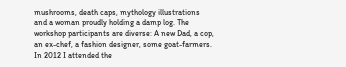mushrooms, death caps, mythology illustrations and a woman proudly holding a damp log. The workshop participants are diverse: A new Dad, a cop, an ex-chef, a fashion designer, some goat-farmers. In 2012 I attended the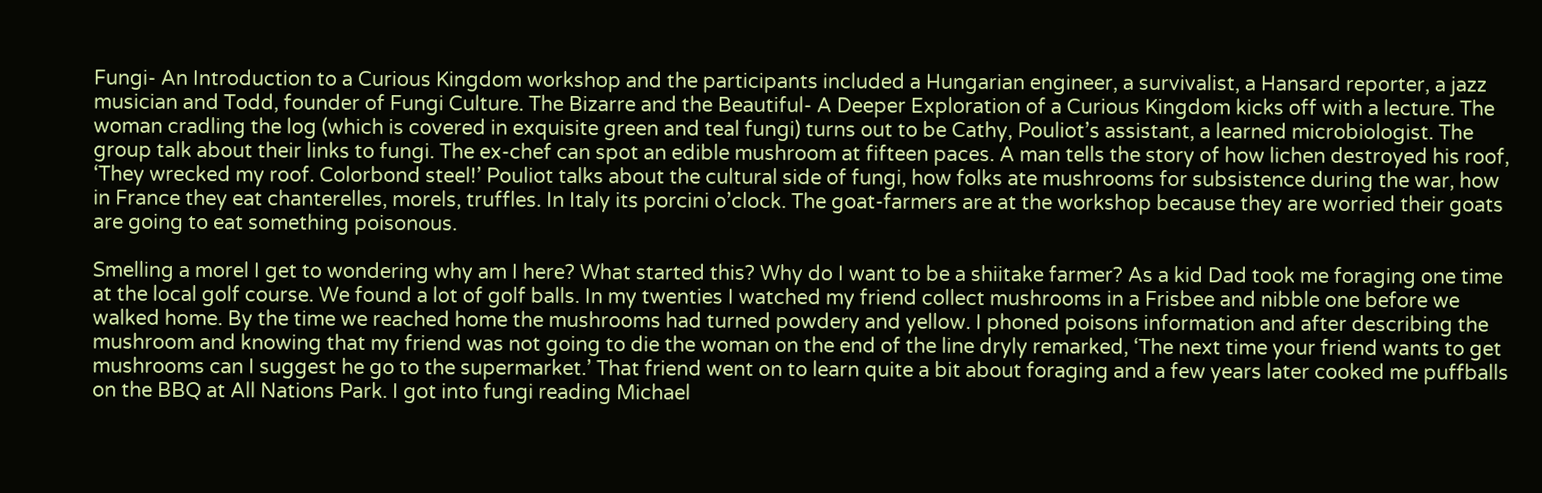Fungi- An Introduction to a Curious Kingdom workshop and the participants included a Hungarian engineer, a survivalist, a Hansard reporter, a jazz musician and Todd, founder of Fungi Culture. The Bizarre and the Beautiful- A Deeper Exploration of a Curious Kingdom kicks off with a lecture. The woman cradling the log (which is covered in exquisite green and teal fungi) turns out to be Cathy, Pouliot’s assistant, a learned microbiologist. The group talk about their links to fungi. The ex-chef can spot an edible mushroom at fifteen paces. A man tells the story of how lichen destroyed his roof, ‘They wrecked my roof. Colorbond steel!’ Pouliot talks about the cultural side of fungi, how folks ate mushrooms for subsistence during the war, how in France they eat chanterelles, morels, truffles. In Italy its porcini o’clock. The goat-farmers are at the workshop because they are worried their goats are going to eat something poisonous.

Smelling a morel I get to wondering why am I here? What started this? Why do I want to be a shiitake farmer? As a kid Dad took me foraging one time at the local golf course. We found a lot of golf balls. In my twenties I watched my friend collect mushrooms in a Frisbee and nibble one before we walked home. By the time we reached home the mushrooms had turned powdery and yellow. I phoned poisons information and after describing the mushroom and knowing that my friend was not going to die the woman on the end of the line dryly remarked, ‘The next time your friend wants to get mushrooms can I suggest he go to the supermarket.’ That friend went on to learn quite a bit about foraging and a few years later cooked me puffballs on the BBQ at All Nations Park. I got into fungi reading Michael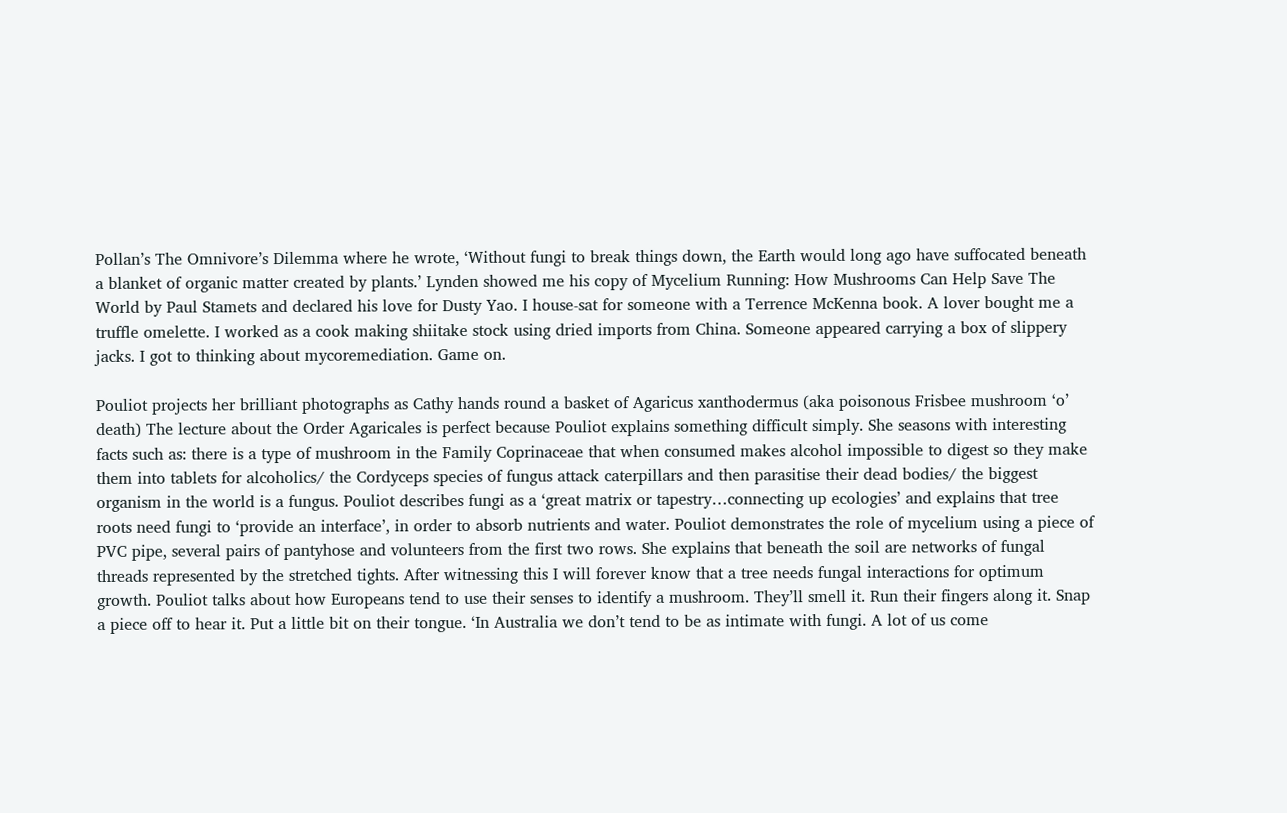Pollan’s The Omnivore’s Dilemma where he wrote, ‘Without fungi to break things down, the Earth would long ago have suffocated beneath a blanket of organic matter created by plants.’ Lynden showed me his copy of Mycelium Running: How Mushrooms Can Help Save The World by Paul Stamets and declared his love for Dusty Yao. I house-sat for someone with a Terrence McKenna book. A lover bought me a truffle omelette. I worked as a cook making shiitake stock using dried imports from China. Someone appeared carrying a box of slippery jacks. I got to thinking about mycoremediation. Game on.

Pouliot projects her brilliant photographs as Cathy hands round a basket of Agaricus xanthodermus (aka poisonous Frisbee mushroom ‘o’ death) The lecture about the Order Agaricales is perfect because Pouliot explains something difficult simply. She seasons with interesting facts such as: there is a type of mushroom in the Family Coprinaceae that when consumed makes alcohol impossible to digest so they make them into tablets for alcoholics/ the Cordyceps species of fungus attack caterpillars and then parasitise their dead bodies/ the biggest organism in the world is a fungus. Pouliot describes fungi as a ‘great matrix or tapestry…connecting up ecologies’ and explains that tree roots need fungi to ‘provide an interface’, in order to absorb nutrients and water. Pouliot demonstrates the role of mycelium using a piece of PVC pipe, several pairs of pantyhose and volunteers from the first two rows. She explains that beneath the soil are networks of fungal threads represented by the stretched tights. After witnessing this I will forever know that a tree needs fungal interactions for optimum growth. Pouliot talks about how Europeans tend to use their senses to identify a mushroom. They’ll smell it. Run their fingers along it. Snap a piece off to hear it. Put a little bit on their tongue. ‘In Australia we don’t tend to be as intimate with fungi. A lot of us come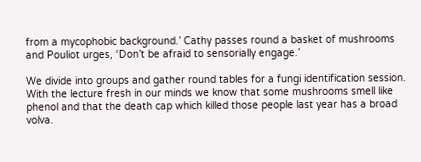from a mycophobic background.’ Cathy passes round a basket of mushrooms and Pouliot urges, ‘Don’t be afraid to sensorially engage.’

We divide into groups and gather round tables for a fungi identification session. With the lecture fresh in our minds we know that some mushrooms smell like phenol and that the death cap which killed those people last year has a broad volva.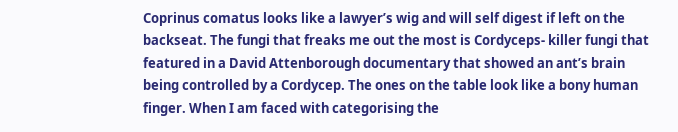Coprinus comatus looks like a lawyer’s wig and will self digest if left on the backseat. The fungi that freaks me out the most is Cordyceps- killer fungi that featured in a David Attenborough documentary that showed an ant’s brain being controlled by a Cordycep. The ones on the table look like a bony human finger. When I am faced with categorising the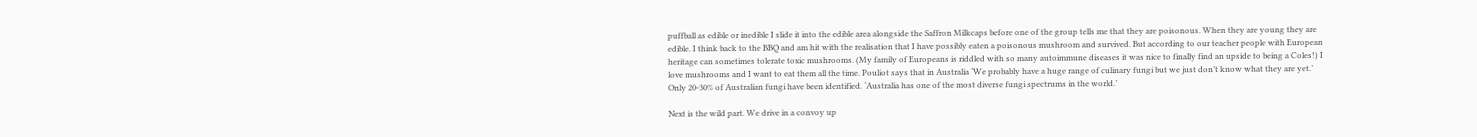puffball as edible or inedible I slide it into the edible area alongside the Saffron Milkcaps before one of the group tells me that they are poisonous. When they are young they are edible. I think back to the BBQ and am hit with the realisation that I have possibly eaten a poisonous mushroom and survived. But according to our teacher people with European heritage can sometimes tolerate toxic mushrooms. (My family of Europeans is riddled with so many autoimmune diseases it was nice to finally find an upside to being a Coles!) I love mushrooms and I want to eat them all the time. Pouliot says that in Australia ‘We probably have a huge range of culinary fungi but we just don’t know what they are yet.’ Only 20-30% of Australian fungi have been identified. ‘Australia has one of the most diverse fungi spectrums in the world.’

Next is the wild part. We drive in a convoy up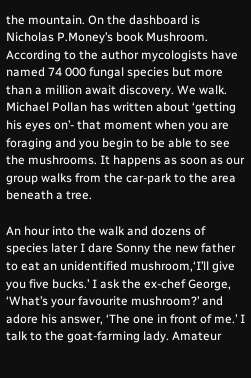the mountain. On the dashboard is Nicholas P.Money’s book Mushroom. According to the author mycologists have named 74 000 fungal species but more than a million await discovery. We walk. Michael Pollan has written about ‘getting his eyes on’- that moment when you are foraging and you begin to be able to see the mushrooms. It happens as soon as our group walks from the car-park to the area beneath a tree.

An hour into the walk and dozens of species later I dare Sonny the new father to eat an unidentified mushroom,‘I’ll give you five bucks.’ I ask the ex-chef George, ‘What’s your favourite mushroom?’ and adore his answer, ‘The one in front of me.’ I talk to the goat-farming lady. Amateur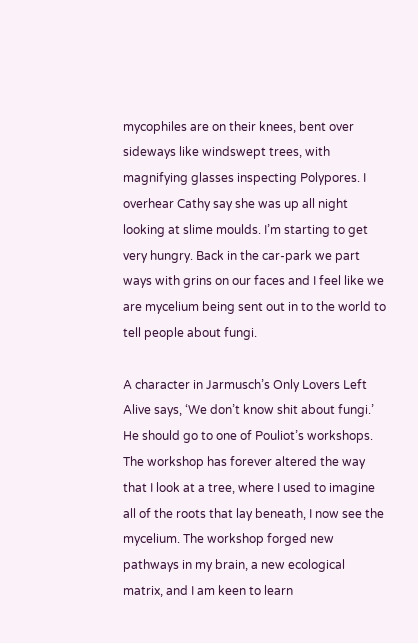mycophiles are on their knees, bent over sideways like windswept trees, with magnifying glasses inspecting Polypores. I overhear Cathy say she was up all night looking at slime moulds. I’m starting to get very hungry. Back in the car-park we part ways with grins on our faces and I feel like we are mycelium being sent out in to the world to tell people about fungi.

A character in Jarmusch’s Only Lovers Left Alive says, ‘We don’t know shit about fungi.’ He should go to one of Pouliot’s workshops. The workshop has forever altered the way that I look at a tree, where I used to imagine all of the roots that lay beneath, I now see the mycelium. The workshop forged new pathways in my brain, a new ecological matrix, and I am keen to learn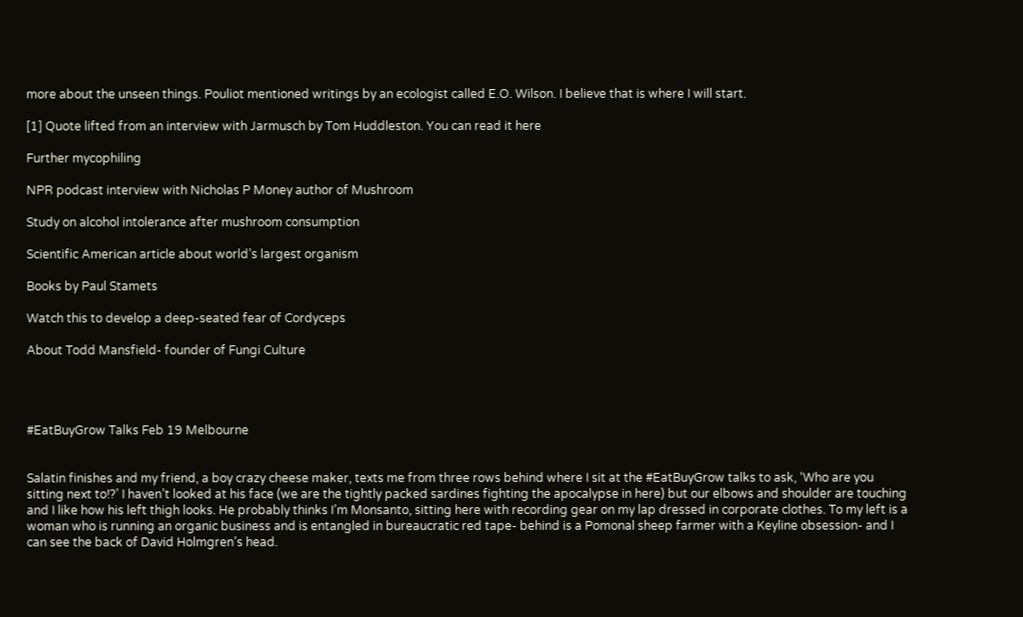more about the unseen things. Pouliot mentioned writings by an ecologist called E.O. Wilson. I believe that is where I will start.

[1] Quote lifted from an interview with Jarmusch by Tom Huddleston. You can read it here

Further mycophiling

NPR podcast interview with Nicholas P Money author of Mushroom

Study on alcohol intolerance after mushroom consumption

Scientific American article about world’s largest organism

Books by Paul Stamets

Watch this to develop a deep-seated fear of Cordyceps

About Todd Mansfield- founder of Fungi Culture




#EatBuyGrow Talks Feb 19 Melbourne


Salatin finishes and my friend, a boy crazy cheese maker, texts me from three rows behind where I sit at the #EatBuyGrow talks to ask, ‘Who are you sitting next to!?’ I haven’t looked at his face (we are the tightly packed sardines fighting the apocalypse in here) but our elbows and shoulder are touching and I like how his left thigh looks. He probably thinks I’m Monsanto, sitting here with recording gear on my lap dressed in corporate clothes. To my left is a woman who is running an organic business and is entangled in bureaucratic red tape- behind is a Pomonal sheep farmer with a Keyline obsession- and I can see the back of David Holmgren’s head.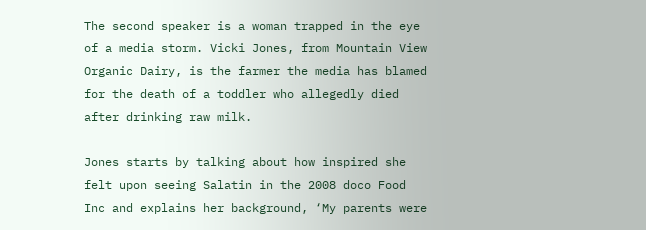The second speaker is a woman trapped in the eye of a media storm. Vicki Jones, from Mountain View Organic Dairy, is the farmer the media has blamed for the death of a toddler who allegedly died after drinking raw milk.

Jones starts by talking about how inspired she felt upon seeing Salatin in the 2008 doco Food Inc and explains her background, ‘My parents were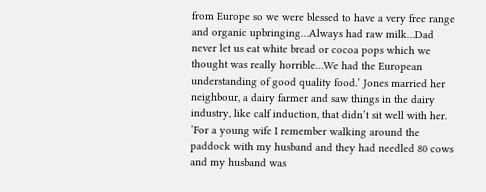from Europe so we were blessed to have a very free range and organic upbringing…Always had raw milk…Dad never let us eat white bread or cocoa pops which we thought was really horrible…We had the European understanding of good quality food.’ Jones married her neighbour, a dairy farmer and saw things in the dairy industry, like calf induction, that didn’t sit well with her. ’For a young wife I remember walking around the paddock with my husband and they had needled 80 cows and my husband was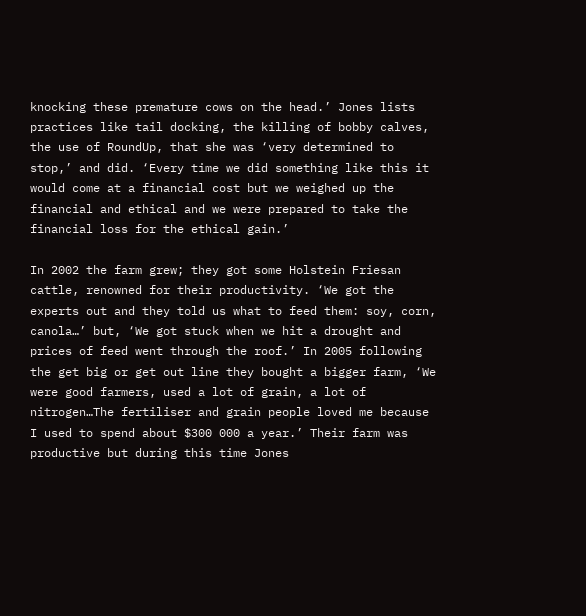knocking these premature cows on the head.’ Jones lists practices like tail docking, the killing of bobby calves, the use of RoundUp, that she was ‘very determined to stop,’ and did. ‘Every time we did something like this it would come at a financial cost but we weighed up the financial and ethical and we were prepared to take the financial loss for the ethical gain.’

In 2002 the farm grew; they got some Holstein Friesan cattle, renowned for their productivity. ‘We got the experts out and they told us what to feed them: soy, corn, canola…’ but, ‘We got stuck when we hit a drought and prices of feed went through the roof.’ In 2005 following the get big or get out line they bought a bigger farm, ‘We were good farmers, used a lot of grain, a lot of nitrogen…The fertiliser and grain people loved me because I used to spend about $300 000 a year.’ Their farm was productive but during this time Jones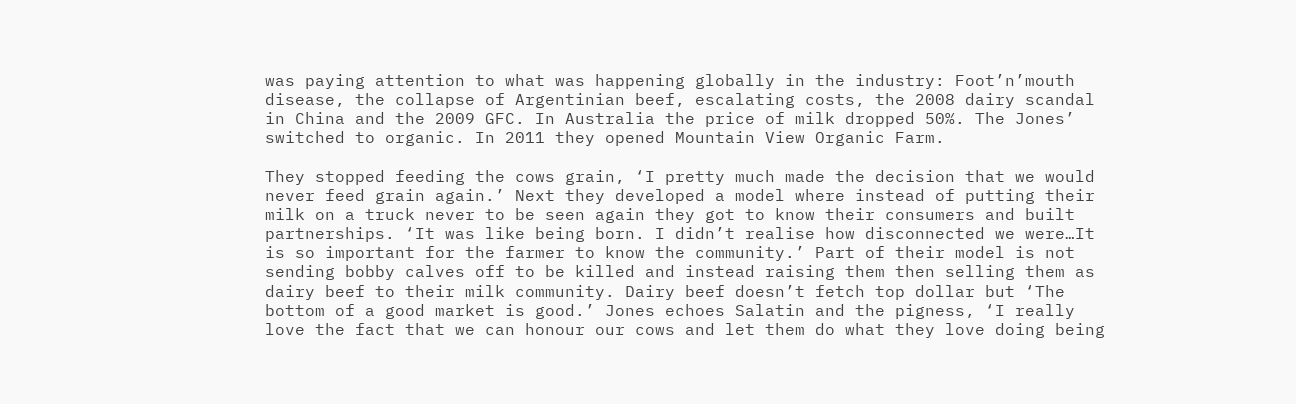was paying attention to what was happening globally in the industry: Foot’n’mouth disease, the collapse of Argentinian beef, escalating costs, the 2008 dairy scandal in China and the 2009 GFC. In Australia the price of milk dropped 50%. The Jones’ switched to organic. In 2011 they opened Mountain View Organic Farm.

They stopped feeding the cows grain, ‘I pretty much made the decision that we would never feed grain again.’ Next they developed a model where instead of putting their milk on a truck never to be seen again they got to know their consumers and built partnerships. ‘It was like being born. I didn’t realise how disconnected we were…It is so important for the farmer to know the community.’ Part of their model is not sending bobby calves off to be killed and instead raising them then selling them as dairy beef to their milk community. Dairy beef doesn’t fetch top dollar but ‘The bottom of a good market is good.’ Jones echoes Salatin and the pigness, ‘I really love the fact that we can honour our cows and let them do what they love doing being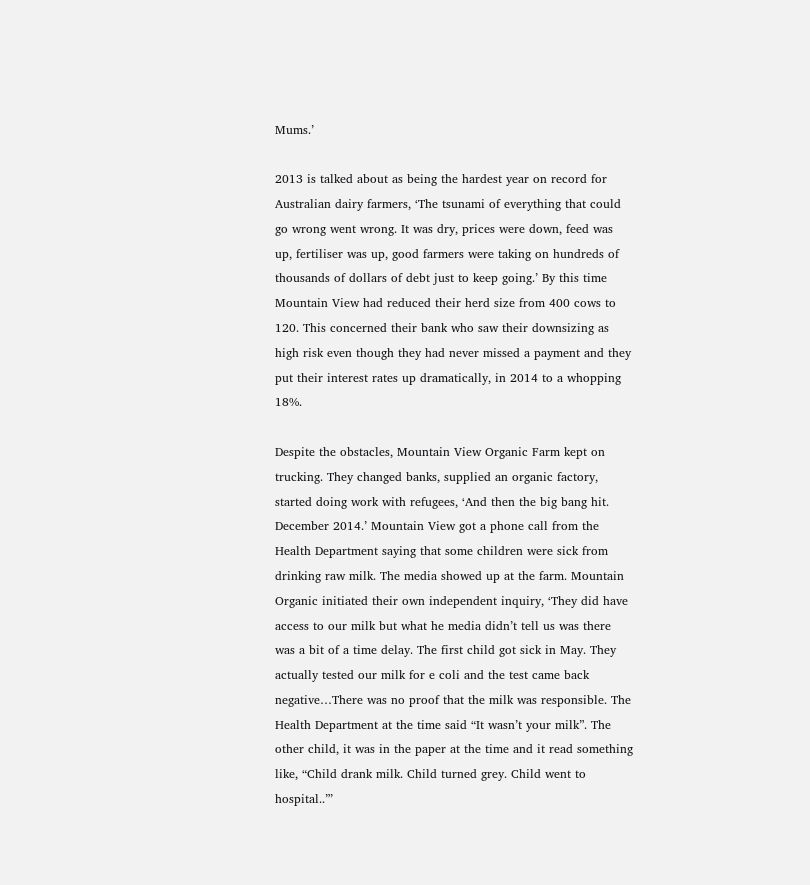Mums.’

2013 is talked about as being the hardest year on record for Australian dairy farmers, ‘The tsunami of everything that could go wrong went wrong. It was dry, prices were down, feed was up, fertiliser was up, good farmers were taking on hundreds of thousands of dollars of debt just to keep going.’ By this time Mountain View had reduced their herd size from 400 cows to 120. This concerned their bank who saw their downsizing as high risk even though they had never missed a payment and they put their interest rates up dramatically, in 2014 to a whopping 18%.

Despite the obstacles, Mountain View Organic Farm kept on trucking. They changed banks, supplied an organic factory, started doing work with refugees, ‘And then the big bang hit. December 2014.’ Mountain View got a phone call from the Health Department saying that some children were sick from drinking raw milk. The media showed up at the farm. Mountain Organic initiated their own independent inquiry, ‘They did have access to our milk but what he media didn’t tell us was there was a bit of a time delay. The first child got sick in May. They actually tested our milk for e coli and the test came back negative…There was no proof that the milk was responsible. The Health Department at the time said “It wasn’t your milk”. The other child, it was in the paper at the time and it read something like, “Child drank milk. Child turned grey. Child went to hospital..”’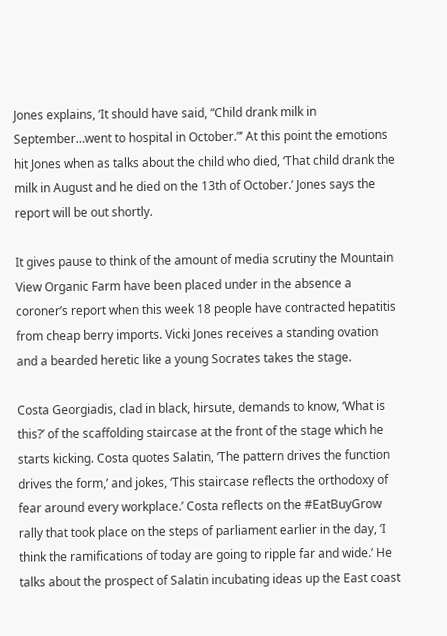Jones explains, ‘It should have said, “Child drank milk in September…went to hospital in October.”’ At this point the emotions hit Jones when as talks about the child who died, ‘That child drank the milk in August and he died on the 13th of October.’ Jones says the report will be out shortly.

It gives pause to think of the amount of media scrutiny the Mountain View Organic Farm have been placed under in the absence a coroner’s report when this week 18 people have contracted hepatitis from cheap berry imports. Vicki Jones receives a standing ovation and a bearded heretic like a young Socrates takes the stage.

Costa Georgiadis, clad in black, hirsute, demands to know, ‘What is this?’ of the scaffolding staircase at the front of the stage which he starts kicking. Costa quotes Salatin, ‘The pattern drives the function drives the form,’ and jokes, ‘This staircase reflects the orthodoxy of fear around every workplace.’ Costa reflects on the #EatBuyGrow rally that took place on the steps of parliament earlier in the day, ‘I think the ramifications of today are going to ripple far and wide.’ He talks about the prospect of Salatin incubating ideas up the East coast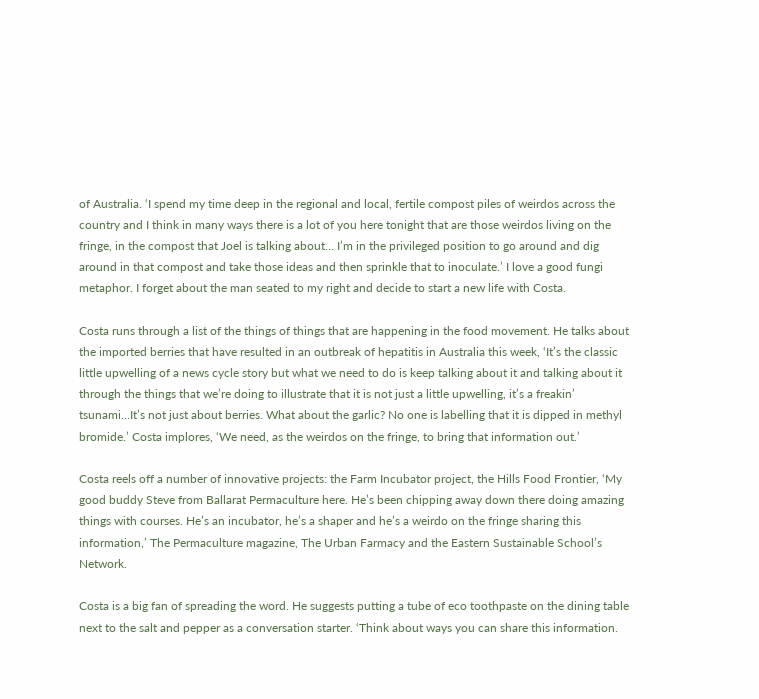of Australia. ‘I spend my time deep in the regional and local, fertile compost piles of weirdos across the country and I think in many ways there is a lot of you here tonight that are those weirdos living on the fringe, in the compost that Joel is talking about… I’m in the privileged position to go around and dig around in that compost and take those ideas and then sprinkle that to inoculate.’ I love a good fungi metaphor. I forget about the man seated to my right and decide to start a new life with Costa.

Costa runs through a list of the things of things that are happening in the food movement. He talks about the imported berries that have resulted in an outbreak of hepatitis in Australia this week, ‘It’s the classic little upwelling of a news cycle story but what we need to do is keep talking about it and talking about it through the things that we’re doing to illustrate that it is not just a little upwelling, it’s a freakin’ tsunami…It’s not just about berries. What about the garlic? No one is labelling that it is dipped in methyl bromide.’ Costa implores, ‘We need, as the weirdos on the fringe, to bring that information out.’

Costa reels off a number of innovative projects: the Farm Incubator project, the Hills Food Frontier, ‘My good buddy Steve from Ballarat Permaculture here. He’s been chipping away down there doing amazing things with courses. He’s an incubator, he’s a shaper and he’s a weirdo on the fringe sharing this information,’ The Permaculture magazine, The Urban Farmacy and the Eastern Sustainable School’s Network.

Costa is a big fan of spreading the word. He suggests putting a tube of eco toothpaste on the dining table next to the salt and pepper as a conversation starter. ‘Think about ways you can share this information.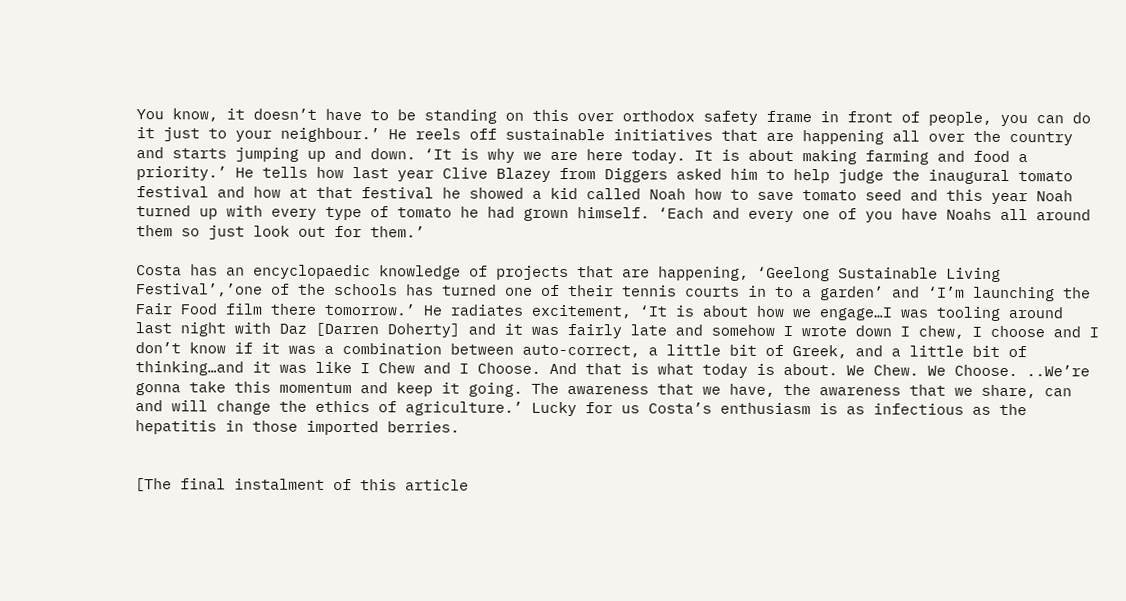You know, it doesn’t have to be standing on this over orthodox safety frame in front of people, you can do it just to your neighbour.’ He reels off sustainable initiatives that are happening all over the country and starts jumping up and down. ‘It is why we are here today. It is about making farming and food a priority.’ He tells how last year Clive Blazey from Diggers asked him to help judge the inaugural tomato festival and how at that festival he showed a kid called Noah how to save tomato seed and this year Noah turned up with every type of tomato he had grown himself. ‘Each and every one of you have Noahs all around them so just look out for them.’

Costa has an encyclopaedic knowledge of projects that are happening, ‘Geelong Sustainable Living Festival’,’one of the schools has turned one of their tennis courts in to a garden’ and ‘I’m launching the Fair Food film there tomorrow.’ He radiates excitement, ‘It is about how we engage…I was tooling around last night with Daz [Darren Doherty] and it was fairly late and somehow I wrote down I chew, I choose and I don’t know if it was a combination between auto-correct, a little bit of Greek, and a little bit of thinking…and it was like I Chew and I Choose. And that is what today is about. We Chew. We Choose. ..We’re gonna take this momentum and keep it going. The awareness that we have, the awareness that we share, can and will change the ethics of agriculture.’ Lucky for us Costa’s enthusiasm is as infectious as the hepatitis in those imported berries.


[The final instalment of this article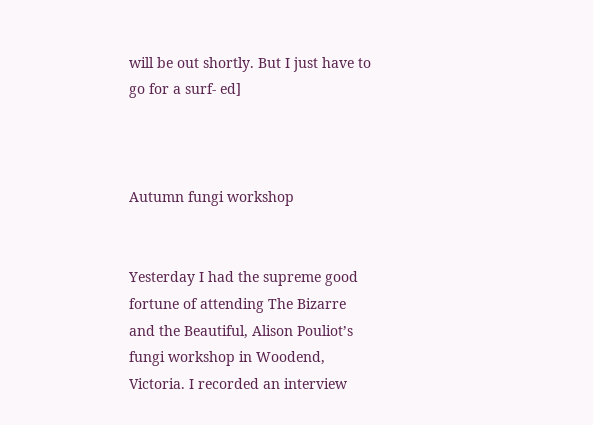will be out shortly. But I just have to go for a surf- ed]



Autumn fungi workshop


Yesterday I had the supreme good fortune of attending The Bizarre and the Beautiful, Alison Pouliot’s fungi workshop in Woodend, Victoria. I recorded an interview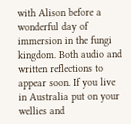with Alison before a wonderful day of immersion in the fungi kingdom. Both audio and written reflections to appear soon. If you live in Australia put on your wellies and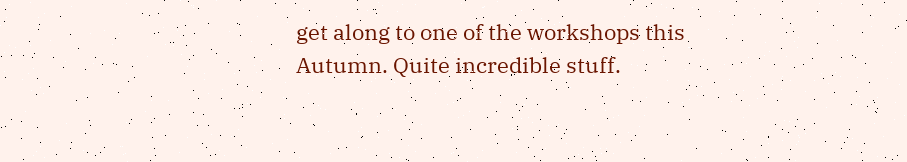get along to one of the workshops this Autumn. Quite incredible stuff.